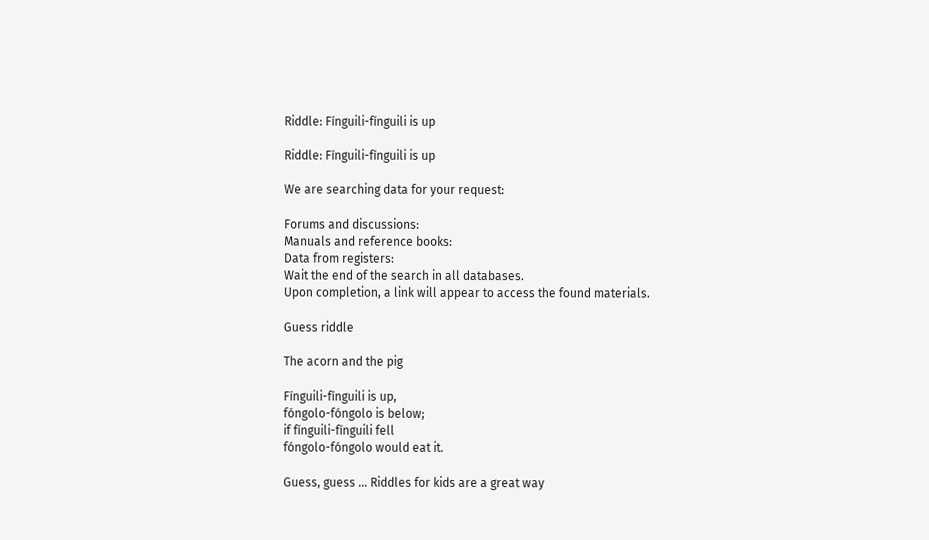Riddle: Fínguili-fínguili is up

Riddle: Fínguili-fínguili is up

We are searching data for your request:

Forums and discussions:
Manuals and reference books:
Data from registers:
Wait the end of the search in all databases.
Upon completion, a link will appear to access the found materials.

Guess riddle

The acorn and the pig

Fínguili-fínguili is up,
fóngolo-fóngolo is below;
if fínguili-fínguili fell
fóngolo-fóngolo would eat it.

Guess, guess ... Riddles for kids are a great way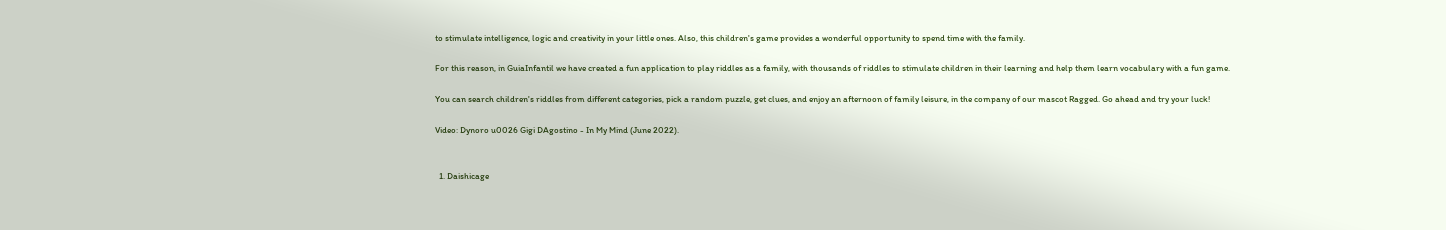to stimulate intelligence, logic and creativity in your little ones. Also, this children's game provides a wonderful opportunity to spend time with the family.

For this reason, in GuiaInfantil we have created a fun application to play riddles as a family, with thousands of riddles to stimulate children in their learning and help them learn vocabulary with a fun game.

You can search children's riddles from different categories, pick a random puzzle, get clues, and enjoy an afternoon of family leisure, in the company of our mascot Ragged. Go ahead and try your luck!

Video: Dynoro u0026 Gigi DAgostino - In My Mind (June 2022).


  1. Daishicage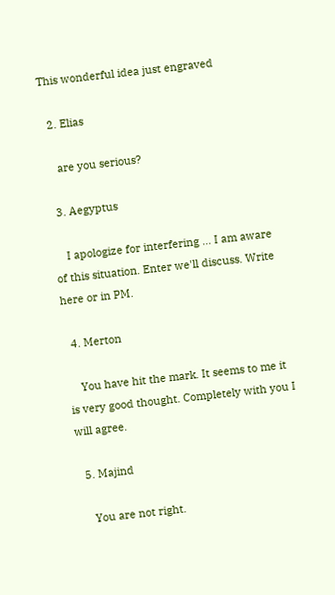This wonderful idea just engraved

  2. Elias

    are you serious?

  3. Aegyptus

    I apologize for interfering ... I am aware of this situation. Enter we'll discuss. Write here or in PM.

  4. Merton

    You have hit the mark. It seems to me it is very good thought. Completely with you I will agree.

  5. Majind

    You are not right.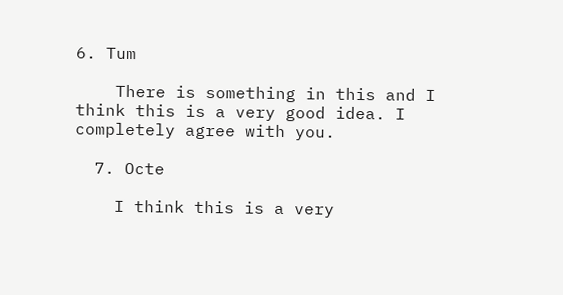6. Tum

    There is something in this and I think this is a very good idea. I completely agree with you.

  7. Octe

    I think this is a very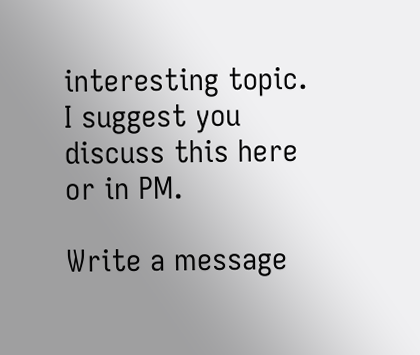interesting topic. I suggest you discuss this here or in PM.

Write a message